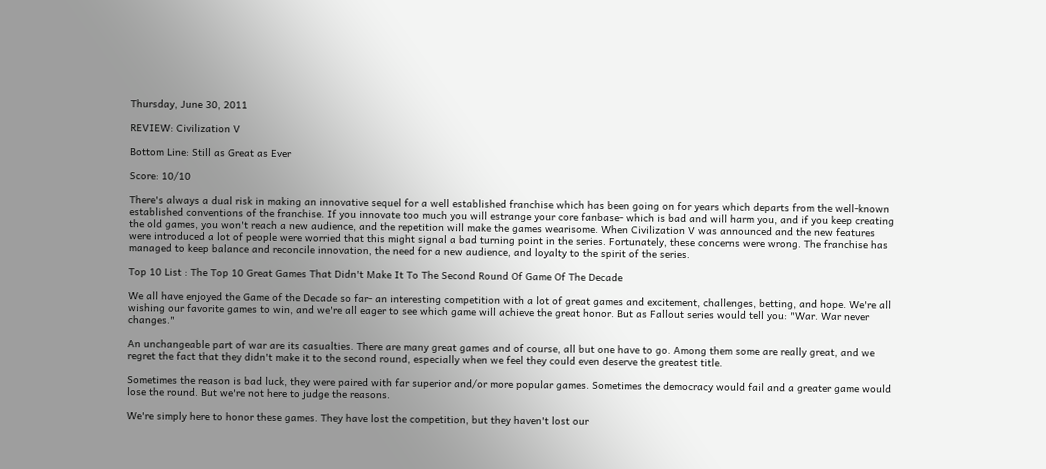Thursday, June 30, 2011

REVIEW: Civilization V

Bottom Line: Still as Great as Ever

Score: 10/10

There's always a dual risk in making an innovative sequel for a well established franchise which has been going on for years which departs from the well-known established conventions of the franchise. If you innovate too much you will estrange your core fanbase- which is bad and will harm you, and if you keep creating the old games, you won't reach a new audience, and the repetition will make the games wearisome. When Civilization V was announced and the new features were introduced a lot of people were worried that this might signal a bad turning point in the series. Fortunately, these concerns were wrong. The franchise has managed to keep balance and reconcile innovation, the need for a new audience, and loyalty to the spirit of the series.

Top 10 List : The Top 10 Great Games That Didn't Make It To The Second Round Of Game Of The Decade

We all have enjoyed the Game of the Decade so far- an interesting competition with a lot of great games and excitement, challenges, betting, and hope. We're all wishing our favorite games to win, and we're all eager to see which game will achieve the great honor. But as Fallout series would tell you: "War. War never changes."

An unchangeable part of war are its casualties. There are many great games and of course, all but one have to go. Among them some are really great, and we regret the fact that they didn't make it to the second round, especially when we feel they could even deserve the greatest title.

Sometimes the reason is bad luck, they were paired with far superior and/or more popular games. Sometimes the democracy would fail and a greater game would lose the round. But we're not here to judge the reasons.

We're simply here to honor these games. They have lost the competition, but they haven't lost our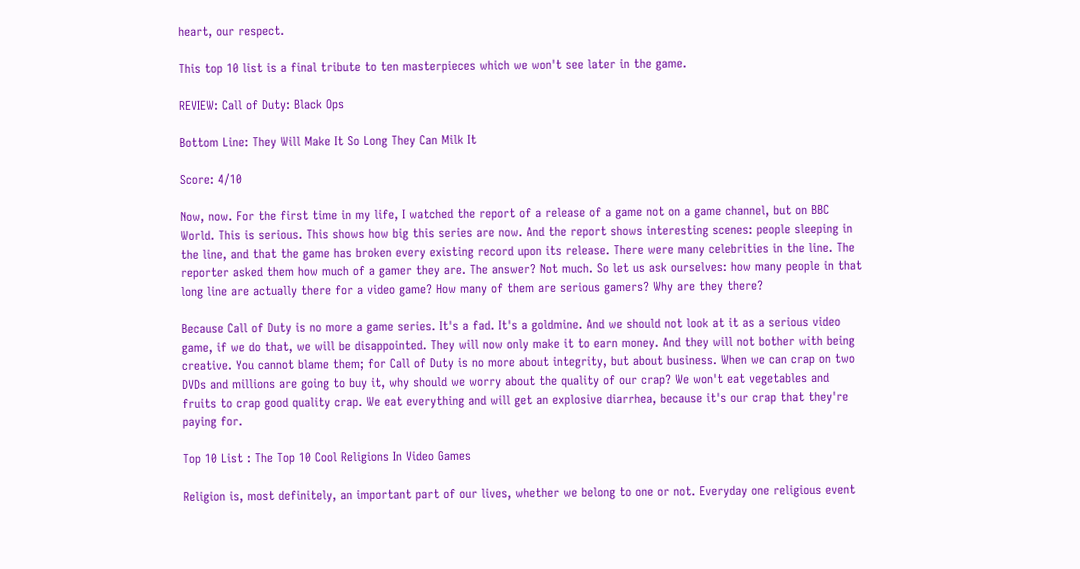heart, our respect.

This top 10 list is a final tribute to ten masterpieces which we won't see later in the game.

REVIEW: Call of Duty: Black Ops

Bottom Line: They Will Make It So Long They Can Milk It

Score: 4/10

Now, now. For the first time in my life, I watched the report of a release of a game not on a game channel, but on BBC World. This is serious. This shows how big this series are now. And the report shows interesting scenes: people sleeping in the line, and that the game has broken every existing record upon its release. There were many celebrities in the line. The reporter asked them how much of a gamer they are. The answer? Not much. So let us ask ourselves: how many people in that long line are actually there for a video game? How many of them are serious gamers? Why are they there?

Because Call of Duty is no more a game series. It's a fad. It's a goldmine. And we should not look at it as a serious video game, if we do that, we will be disappointed. They will now only make it to earn money. And they will not bother with being creative. You cannot blame them; for Call of Duty is no more about integrity, but about business. When we can crap on two DVDs and millions are going to buy it, why should we worry about the quality of our crap? We won't eat vegetables and fruits to crap good quality crap. We eat everything and will get an explosive diarrhea, because it's our crap that they're paying for.

Top 10 List : The Top 10 Cool Religions In Video Games

Religion is, most definitely, an important part of our lives, whether we belong to one or not. Everyday one religious event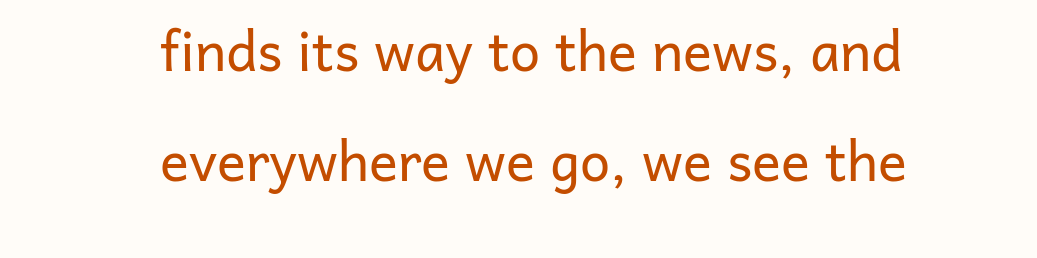finds its way to the news, and everywhere we go, we see the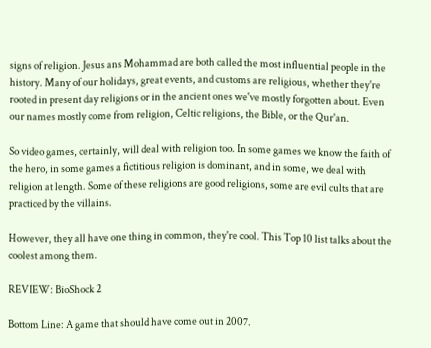signs of religion. Jesus ans Mohammad are both called the most influential people in the history. Many of our holidays, great events, and customs are religious, whether they're rooted in present day religions or in the ancient ones we've mostly forgotten about. Even our names mostly come from religion, Celtic religions, the Bible, or the Qur'an.

So video games, certainly, will deal with religion too. In some games we know the faith of the hero, in some games a fictitious religion is dominant, and in some, we deal with religion at length. Some of these religions are good religions, some are evil cults that are practiced by the villains.

However, they all have one thing in common, they're cool. This Top 10 list talks about the coolest among them.

REVIEW: BioShock 2

Bottom Line: A game that should have come out in 2007.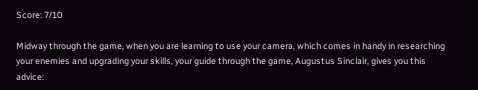Score: 7/10

Midway through the game, when you are learning to use your camera, which comes in handy in researching your enemies and upgrading your skills, your guide through the game, Augustus Sinclair, gives you this advice: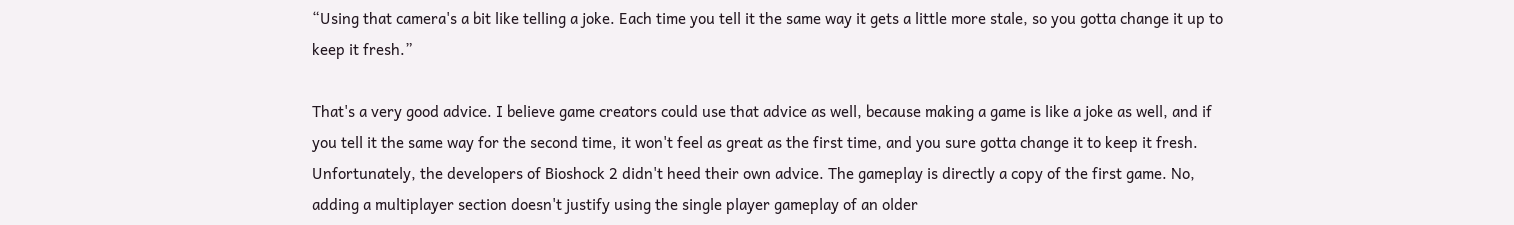“Using that camera's a bit like telling a joke. Each time you tell it the same way it gets a little more stale, so you gotta change it up to keep it fresh.”

That's a very good advice. I believe game creators could use that advice as well, because making a game is like a joke as well, and if you tell it the same way for the second time, it won't feel as great as the first time, and you sure gotta change it to keep it fresh. Unfortunately, the developers of Bioshock 2 didn't heed their own advice. The gameplay is directly a copy of the first game. No, adding a multiplayer section doesn't justify using the single player gameplay of an older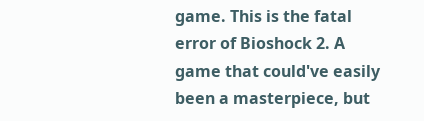game. This is the fatal error of Bioshock 2. A game that could've easily been a masterpiece, but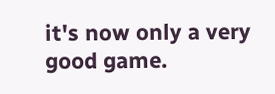it's now only a very good game.